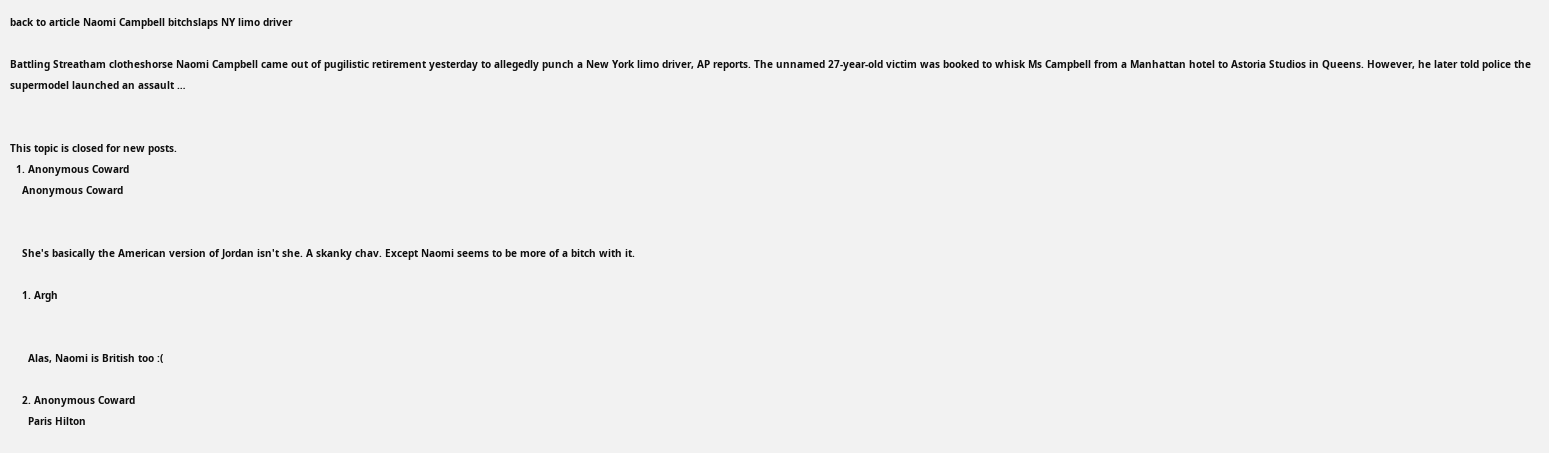back to article Naomi Campbell bitchslaps NY limo driver

Battling Streatham clotheshorse Naomi Campbell came out of pugilistic retirement yesterday to allegedly punch a New York limo driver, AP reports. The unnamed 27-year-old victim was booked to whisk Ms Campbell from a Manhattan hotel to Astoria Studios in Queens. However, he later told police the supermodel launched an assault …


This topic is closed for new posts.
  1. Anonymous Coward
    Anonymous Coward


    She's basically the American version of Jordan isn't she. A skanky chav. Except Naomi seems to be more of a bitch with it.

    1. Argh


      Alas, Naomi is British too :(

    2. Anonymous Coward
      Paris Hilton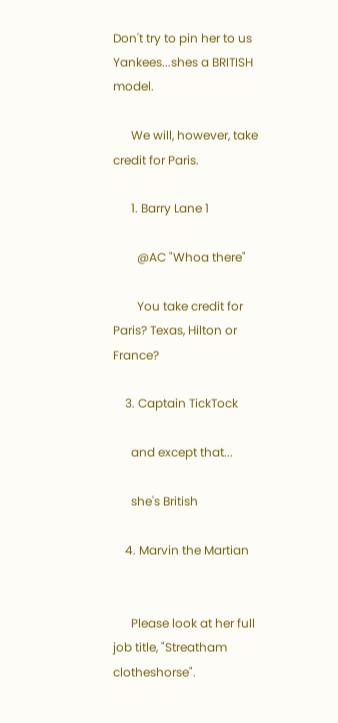Don't try to pin her to us Yankees...shes a BRITISH model.

      We will, however, take credit for Paris.

      1. Barry Lane 1

        @AC "Whoa there"

        You take credit for Paris? Texas, Hilton or France?

    3. Captain TickTock

      and except that...

      she's British

    4. Marvin the Martian


      Please look at her full job title, "Streatham clotheshorse".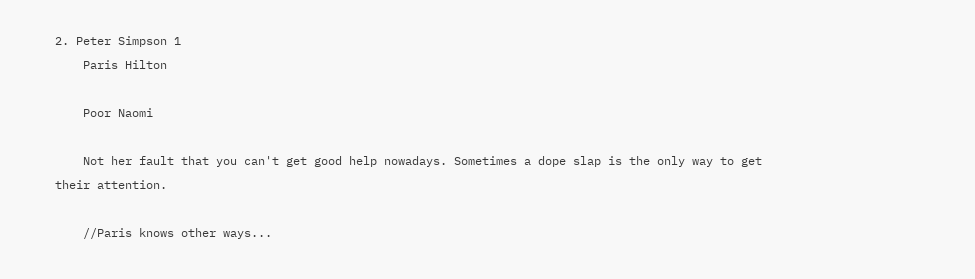2. Peter Simpson 1
    Paris Hilton

    Poor Naomi

    Not her fault that you can't get good help nowadays. Sometimes a dope slap is the only way to get their attention.

    //Paris knows other ways...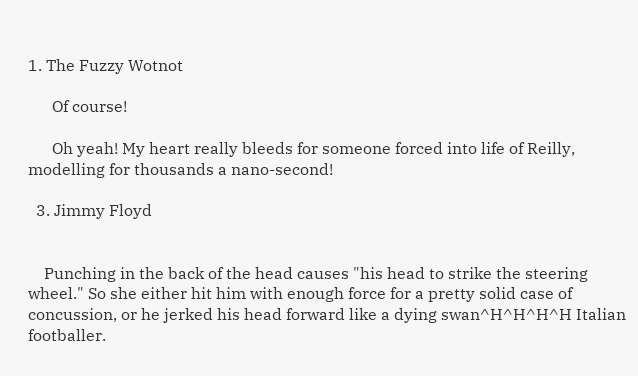1. The Fuzzy Wotnot

      Of course!

      Oh yeah! My heart really bleeds for someone forced into life of Reilly, modelling for thousands a nano-second!

  3. Jimmy Floyd


    Punching in the back of the head causes "his head to strike the steering wheel." So she either hit him with enough force for a pretty solid case of concussion, or he jerked his head forward like a dying swan^H^H^H^H Italian footballer.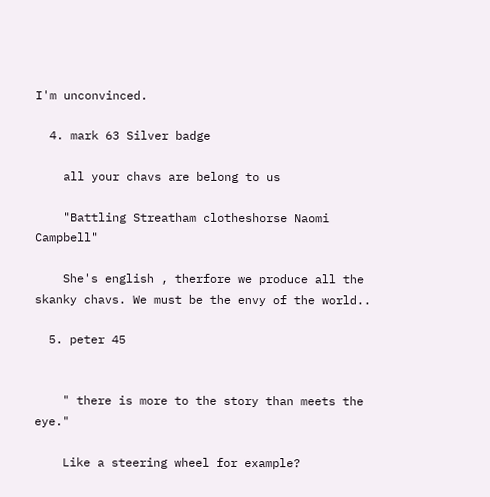I'm unconvinced.

  4. mark 63 Silver badge

    all your chavs are belong to us

    "Battling Streatham clotheshorse Naomi Campbell"

    She's english , therfore we produce all the skanky chavs. We must be the envy of the world..

  5. peter 45


    " there is more to the story than meets the eye."

    Like a steering wheel for example?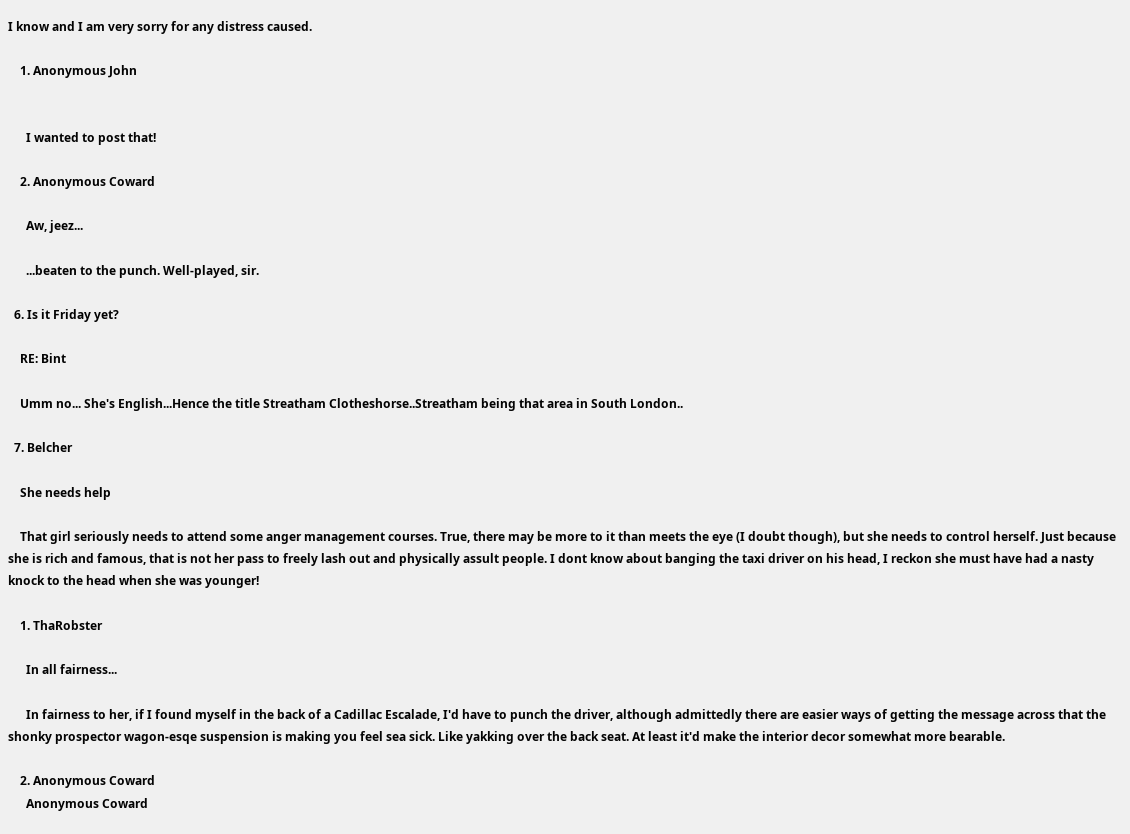I know and I am very sorry for any distress caused.

    1. Anonymous John


      I wanted to post that!

    2. Anonymous Coward

      Aw, jeez...

      ...beaten to the punch. Well-played, sir.

  6. Is it Friday yet?

    RE: Bint

    Umm no... She's English...Hence the title Streatham Clotheshorse..Streatham being that area in South London..

  7. Belcher

    She needs help

    That girl seriously needs to attend some anger management courses. True, there may be more to it than meets the eye (I doubt though), but she needs to control herself. Just because she is rich and famous, that is not her pass to freely lash out and physically assult people. I dont know about banging the taxi driver on his head, I reckon she must have had a nasty knock to the head when she was younger!

    1. ThaRobster

      In all fairness...

      In fairness to her, if I found myself in the back of a Cadillac Escalade, I'd have to punch the driver, although admittedly there are easier ways of getting the message across that the shonky prospector wagon-esqe suspension is making you feel sea sick. Like yakking over the back seat. At least it'd make the interior decor somewhat more bearable.

    2. Anonymous Coward
      Anonymous Coward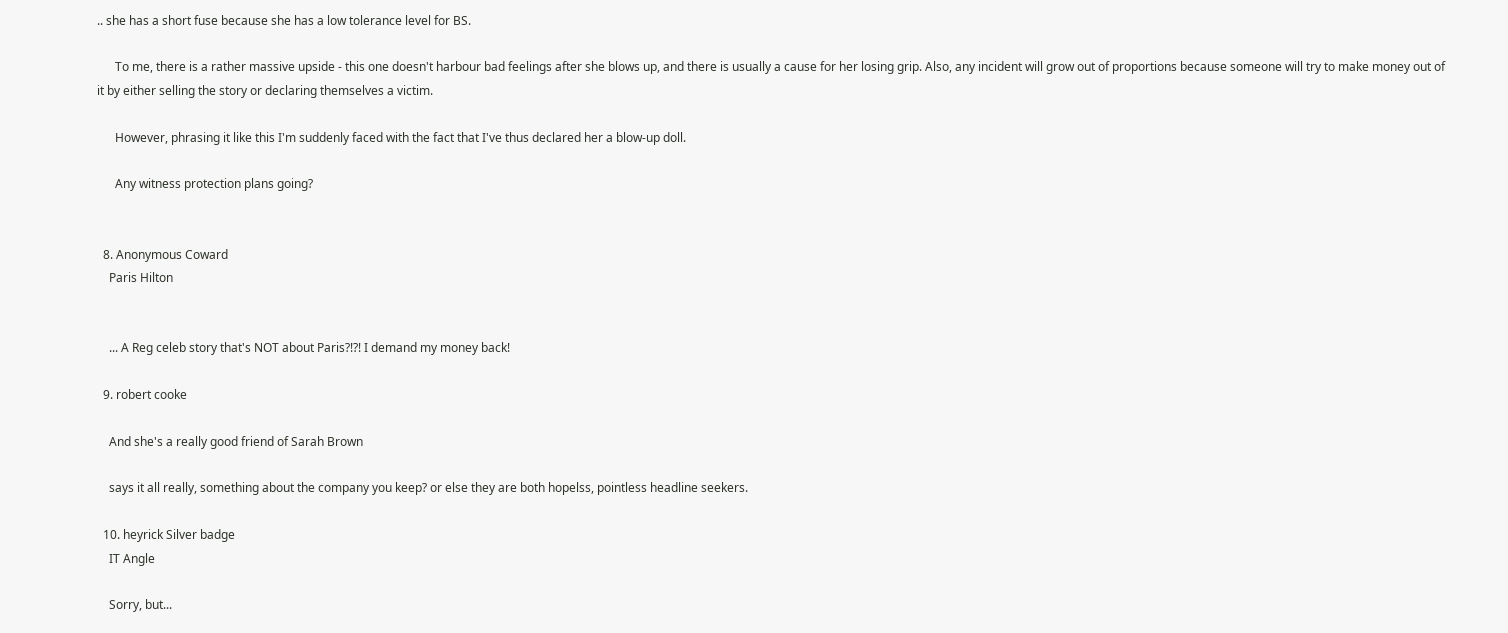.. she has a short fuse because she has a low tolerance level for BS.

      To me, there is a rather massive upside - this one doesn't harbour bad feelings after she blows up, and there is usually a cause for her losing grip. Also, any incident will grow out of proportions because someone will try to make money out of it by either selling the story or declaring themselves a victim.

      However, phrasing it like this I'm suddenly faced with the fact that I've thus declared her a blow-up doll.

      Any witness protection plans going?


  8. Anonymous Coward
    Paris Hilton


    ... A Reg celeb story that's NOT about Paris?!?! I demand my money back!

  9. robert cooke

    And she's a really good friend of Sarah Brown

    says it all really, something about the company you keep? or else they are both hopelss, pointless headline seekers.

  10. heyrick Silver badge
    IT Angle

    Sorry, but...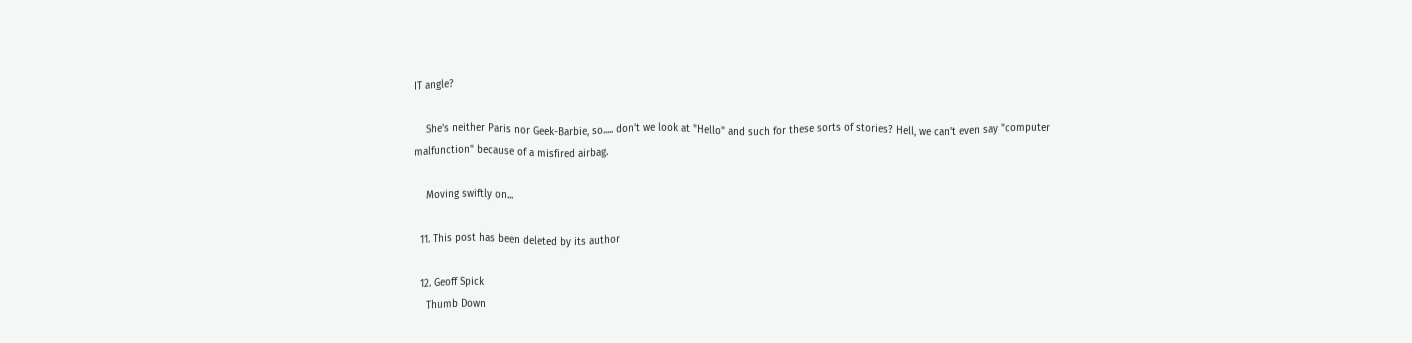IT angle?

    She's neither Paris nor Geek-Barbie, so..... don't we look at "Hello" and such for these sorts of stories? Hell, we can't even say "computer malfunction" because of a misfired airbag.

    Moving swiftly on...

  11. This post has been deleted by its author

  12. Geoff Spick
    Thumb Down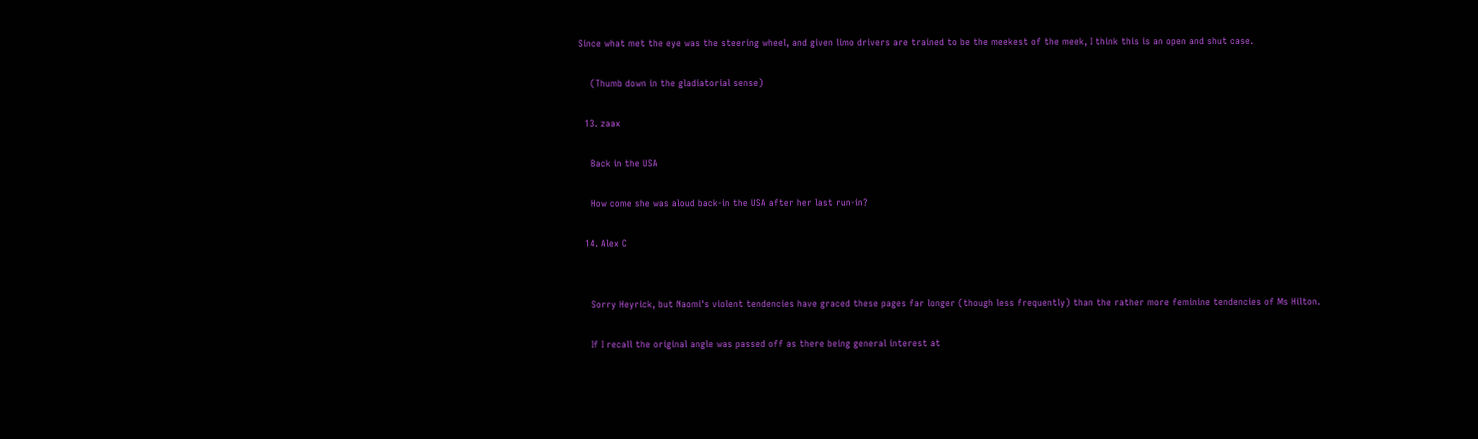Since what met the eye was the steering wheel, and given limo drivers are trained to be the meekest of the meek, I think this is an open and shut case.

    (Thumb down in the gladiatorial sense)

  13. zaax

    Back in the USA

    How come she was aloud back-in the USA after her last run-in?

  14. Alex C


    Sorry Heyrick, but Naomi's violent tendencies have graced these pages far longer (though less frequently) than the rather more feminine tendencies of Ms Hilton.

    If I recall the original angle was passed off as there being general interest at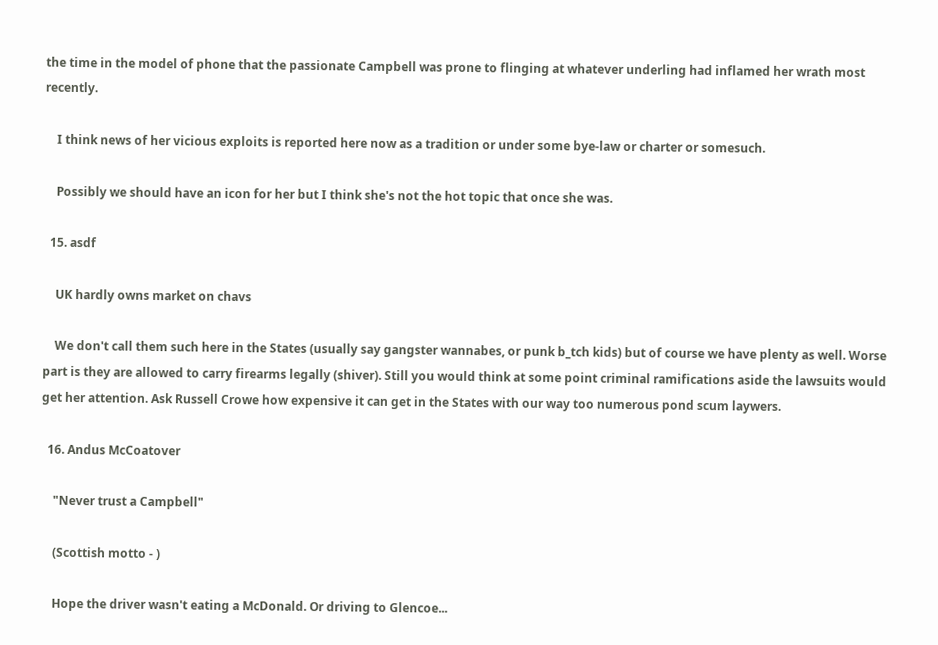the time in the model of phone that the passionate Campbell was prone to flinging at whatever underling had inflamed her wrath most recently.

    I think news of her vicious exploits is reported here now as a tradition or under some bye-law or charter or somesuch.

    Possibly we should have an icon for her but I think she's not the hot topic that once she was.

  15. asdf

    UK hardly owns market on chavs

    We don't call them such here in the States (usually say gangster wannabes, or punk b_tch kids) but of course we have plenty as well. Worse part is they are allowed to carry firearms legally (shiver). Still you would think at some point criminal ramifications aside the lawsuits would get her attention. Ask Russell Crowe how expensive it can get in the States with our way too numerous pond scum laywers.

  16. Andus McCoatover

    "Never trust a Campbell"

    (Scottish motto - )

    Hope the driver wasn't eating a McDonald. Or driving to Glencoe...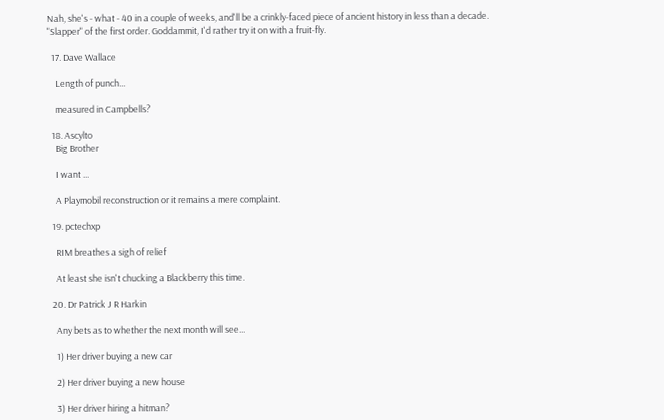Nah, she's - what - 40 in a couple of weeks, and'll be a crinkly-faced piece of ancient history in less than a decade. "Slapper" of the first order. Goddammit, I'd rather try it on with a fruit-fly.

  17. Dave Wallace

    Length of punch...

    measured in Campbells?

  18. Ascylto
    Big Brother

    I want ...

    A Playmobil reconstruction or it remains a mere complaint.

  19. pctechxp

    RIM breathes a sigh of relief

    At least she isn't chucking a Blackberry this time.

  20. Dr Patrick J R Harkin

    Any bets as to whether the next month will see...

    1) Her driver buying a new car

    2) Her driver buying a new house

    3) Her driver hiring a hitman?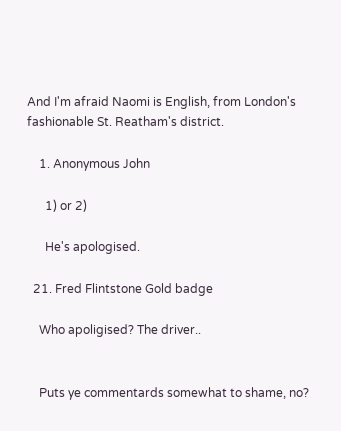And I'm afraid Naomi is English, from London's fashionable St. Reatham's district.

    1. Anonymous John

      1) or 2)

      He's apologised.

  21. Fred Flintstone Gold badge

    Who apoligised? The driver..


    Puts ye commentards somewhat to shame, no?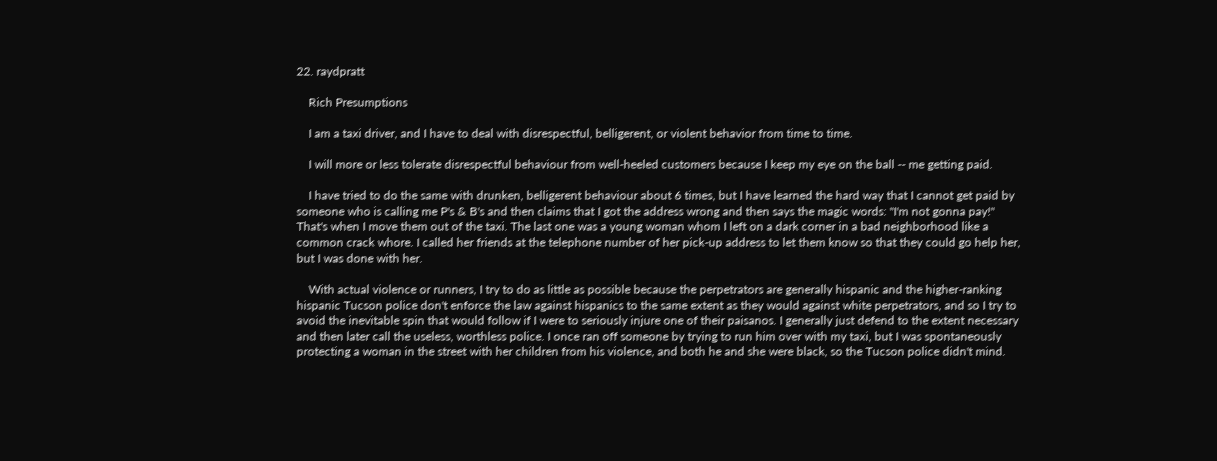22. raydpratt

    Rich Presumptions

    I am a taxi driver, and I have to deal with disrespectful, belligerent, or violent behavior from time to time.

    I will more or less tolerate disrespectful behaviour from well-heeled customers because I keep my eye on the ball -- me getting paid.

    I have tried to do the same with drunken, belligerent behaviour about 6 times, but I have learned the hard way that I cannot get paid by someone who is calling me P's & B's and then claims that I got the address wrong and then says the magic words: "I'm not gonna pay!" That's when I move them out of the taxi. The last one was a young woman whom I left on a dark corner in a bad neighborhood like a common crack whore. I called her friends at the telephone number of her pick-up address to let them know so that they could go help her, but I was done with her.

    With actual violence or runners, I try to do as little as possible because the perpetrators are generally hispanic and the higher-ranking hispanic Tucson police don't enforce the law against hispanics to the same extent as they would against white perpetrators, and so I try to avoid the inevitable spin that would follow if I were to seriously injure one of their paisanos. I generally just defend to the extent necessary and then later call the useless, worthless police. I once ran off someone by trying to run him over with my taxi, but I was spontaneously protecting a woman in the street with her children from his violence, and both he and she were black, so the Tucson police didn't mind.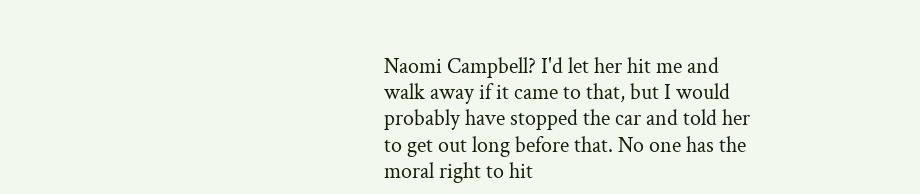Naomi Campbell? I'd let her hit me and walk away if it came to that, but I would probably have stopped the car and told her to get out long before that. No one has the moral right to hit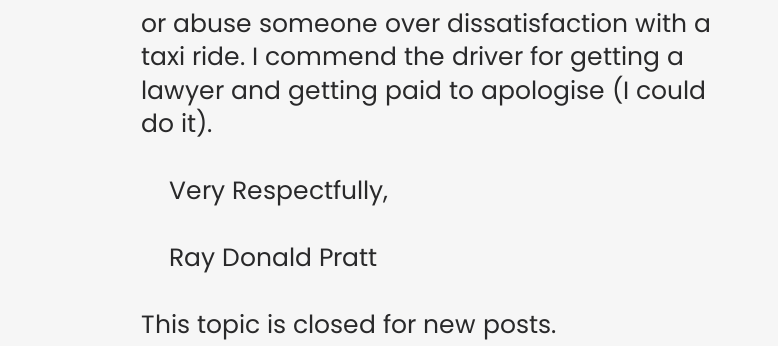or abuse someone over dissatisfaction with a taxi ride. I commend the driver for getting a lawyer and getting paid to apologise (I could do it).

    Very Respectfully,

    Ray Donald Pratt

This topic is closed for new posts.